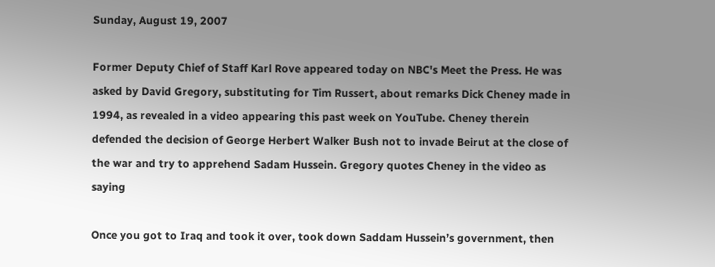Sunday, August 19, 2007

Former Deputy Chief of Staff Karl Rove appeared today on NBC's Meet the Press. He was asked by David Gregory, substituting for Tim Russert, about remarks Dick Cheney made in 1994, as revealed in a video appearing this past week on YouTube. Cheney therein defended the decision of George Herbert Walker Bush not to invade Beirut at the close of the war and try to apprehend Sadam Hussein. Gregory quotes Cheney in the video as saying

Once you got to Iraq and took it over, took down Saddam Hussein’s government, then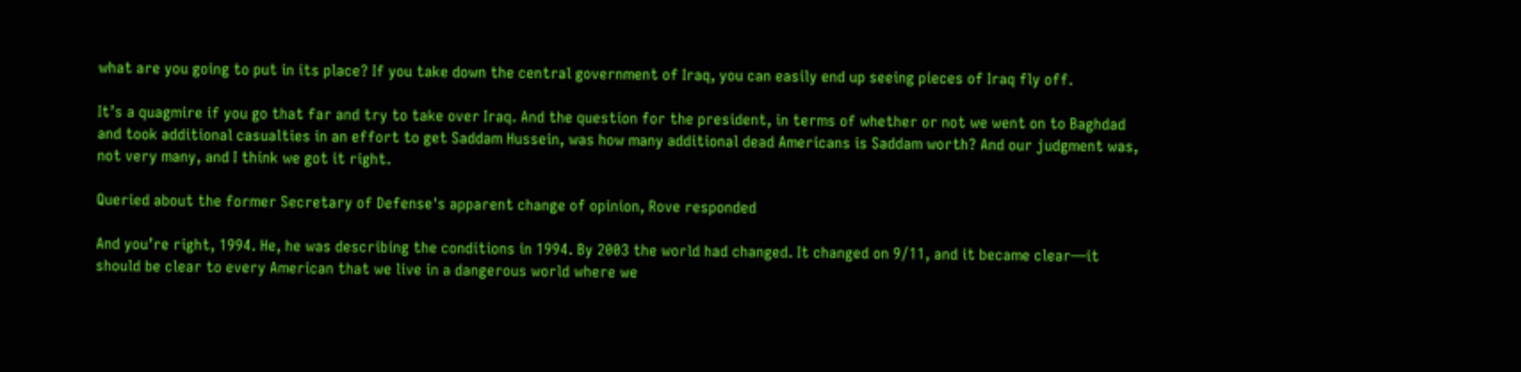what are you going to put in its place? If you take down the central government of Iraq, you can easily end up seeing pieces of Iraq fly off.

It’s a quagmire if you go that far and try to take over Iraq. And the question for the president, in terms of whether or not we went on to Baghdad and took additional casualties in an effort to get Saddam Hussein, was how many additional dead Americans is Saddam worth? And our judgment was, not very many, and I think we got it right.

Queried about the former Secretary of Defense's apparent change of opinion, Rove responded

And you’re right, 1994. He, he was describing the conditions in 1994. By 2003 the world had changed. It changed on 9/11, and it became clear—it should be clear to every American that we live in a dangerous world where we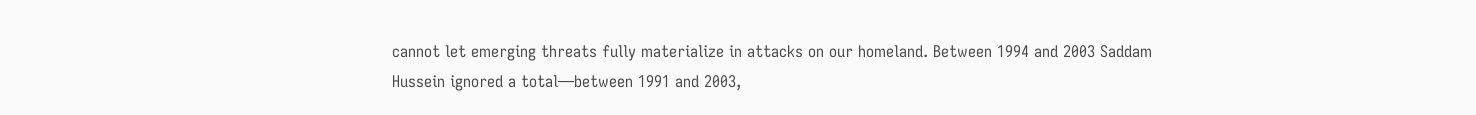cannot let emerging threats fully materialize in attacks on our homeland. Between 1994 and 2003 Saddam Hussein ignored a total—between 1991 and 2003,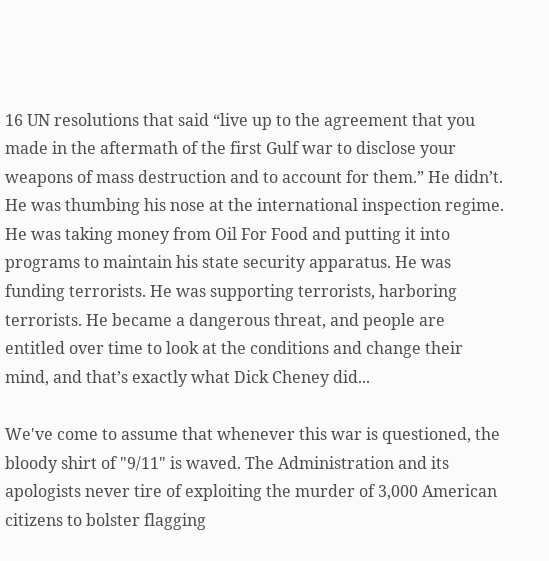16 UN resolutions that said “live up to the agreement that you made in the aftermath of the first Gulf war to disclose your weapons of mass destruction and to account for them.” He didn’t. He was thumbing his nose at the international inspection regime. He was taking money from Oil For Food and putting it into programs to maintain his state security apparatus. He was funding terrorists. He was supporting terrorists, harboring terrorists. He became a dangerous threat, and people are entitled over time to look at the conditions and change their mind, and that’s exactly what Dick Cheney did...

We've come to assume that whenever this war is questioned, the bloody shirt of "9/11" is waved. The Administration and its apologists never tire of exploiting the murder of 3,000 American citizens to bolster flagging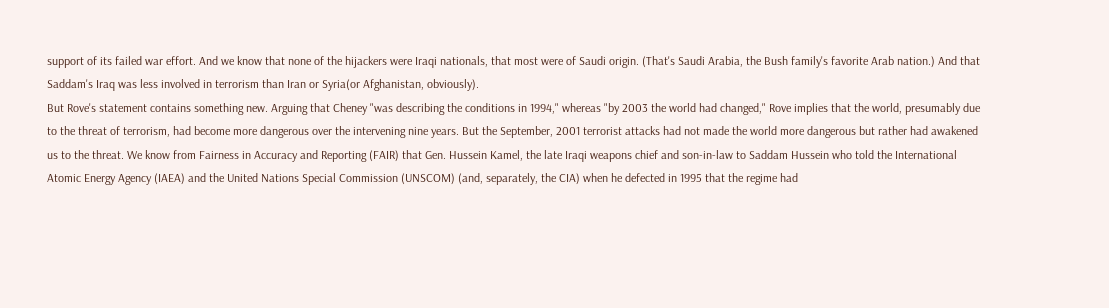support of its failed war effort. And we know that none of the hijackers were Iraqi nationals, that most were of Saudi origin. (That's Saudi Arabia, the Bush family's favorite Arab nation.) And that Saddam's Iraq was less involved in terrorism than Iran or Syria(or Afghanistan, obviously).
But Rove's statement contains something new. Arguing that Cheney "was describing the conditions in 1994," whereas "by 2003 the world had changed," Rove implies that the world, presumably due to the threat of terrorism, had become more dangerous over the intervening nine years. But the September, 2001 terrorist attacks had not made the world more dangerous but rather had awakened us to the threat. We know from Fairness in Accuracy and Reporting (FAIR) that Gen. Hussein Kamel, the late Iraqi weapons chief and son-in-law to Saddam Hussein who told the International Atomic Energy Agency (IAEA) and the United Nations Special Commission (UNSCOM) (and, separately, the CIA) when he defected in 1995 that the regime had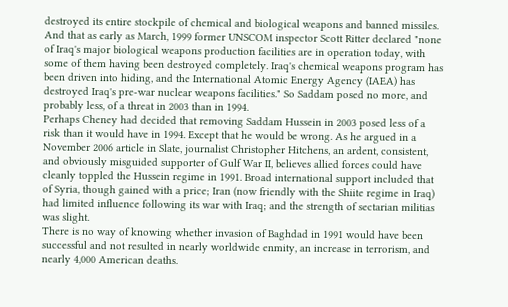destroyed its entire stockpile of chemical and biological weapons and banned missiles. And that as early as March, 1999 former UNSCOM inspector Scott Ritter declared "none of Iraq's major biological weapons production facilities are in operation today, with some of them having been destroyed completely. Iraq's chemical weapons program has been driven into hiding, and the International Atomic Energy Agency (IAEA) has destroyed Iraq's pre-war nuclear weapons facilities." So Saddam posed no more, and probably less, of a threat in 2003 than in 1994.
Perhaps Cheney had decided that removing Saddam Hussein in 2003 posed less of a risk than it would have in 1994. Except that he would be wrong. As he argued in a November 2006 article in Slate, journalist Christopher Hitchens, an ardent, consistent, and obviously misguided supporter of Gulf War II, believes allied forces could have cleanly toppled the Hussein regime in 1991. Broad international support included that of Syria, though gained with a price; Iran (now friendly with the Shiite regime in Iraq) had limited influence following its war with Iraq; and the strength of sectarian militias was slight.
There is no way of knowing whether invasion of Baghdad in 1991 would have been successful and not resulted in nearly worldwide enmity, an increase in terrorism, and nearly 4,000 American deaths.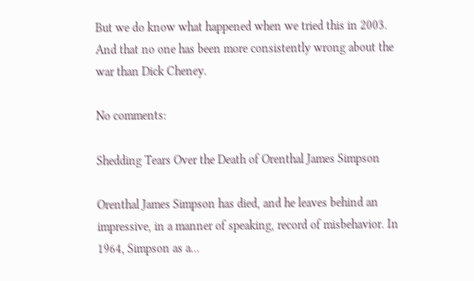But we do know what happened when we tried this in 2003. And that no one has been more consistently wrong about the war than Dick Cheney.

No comments:

Shedding Tears Over the Death of Orenthal James Simpson

Orenthal James Simpson has died, and he leaves behind an impressive, in a manner of speaking, record of misbehavior. In 1964, Simpson as a...